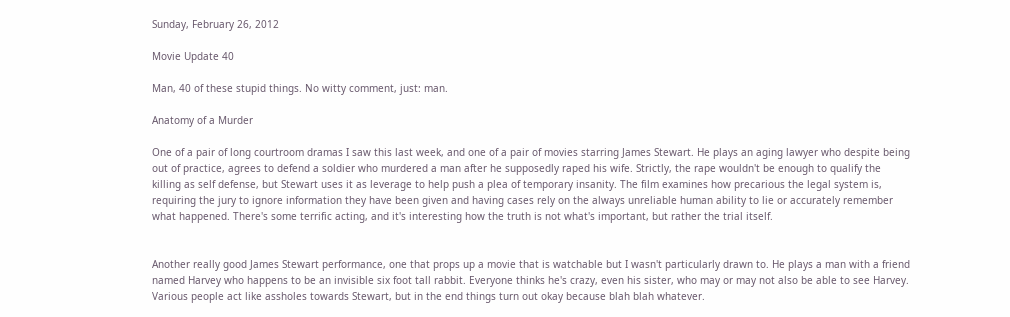Sunday, February 26, 2012

Movie Update 40

Man, 40 of these stupid things. No witty comment, just: man.

Anatomy of a Murder

One of a pair of long courtroom dramas I saw this last week, and one of a pair of movies starring James Stewart. He plays an aging lawyer who despite being out of practice, agrees to defend a soldier who murdered a man after he supposedly raped his wife. Strictly, the rape wouldn't be enough to qualify the killing as self defense, but Stewart uses it as leverage to help push a plea of temporary insanity. The film examines how precarious the legal system is, requiring the jury to ignore information they have been given and having cases rely on the always unreliable human ability to lie or accurately remember what happened. There's some terrific acting, and it's interesting how the truth is not what's important, but rather the trial itself.


Another really good James Stewart performance, one that props up a movie that is watchable but I wasn't particularly drawn to. He plays a man with a friend named Harvey who happens to be an invisible six foot tall rabbit. Everyone thinks he's crazy, even his sister, who may or may not also be able to see Harvey. Various people act like assholes towards Stewart, but in the end things turn out okay because blah blah whatever.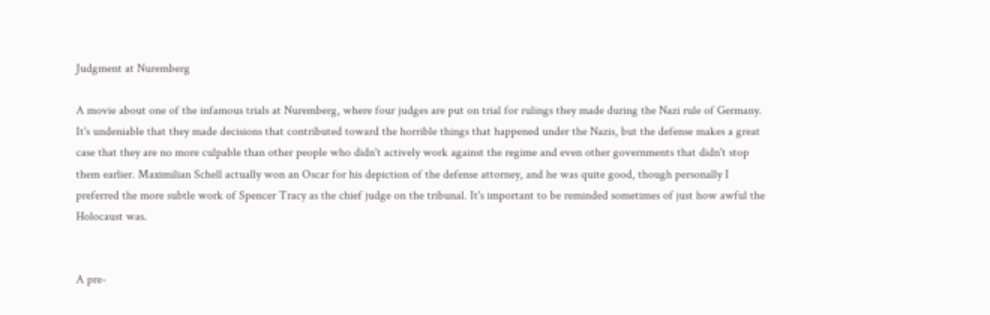Judgment at Nuremberg

A movie about one of the infamous trials at Nuremberg, where four judges are put on trial for rulings they made during the Nazi rule of Germany. It's undeniable that they made decisions that contributed toward the horrible things that happened under the Nazis, but the defense makes a great case that they are no more culpable than other people who didn't actively work against the regime and even other governments that didn't stop them earlier. Maximilian Schell actually won an Oscar for his depiction of the defense attorney, and he was quite good, though personally I preferred the more subtle work of Spencer Tracy as the chief judge on the tribunal. It's important to be reminded sometimes of just how awful the Holocaust was.


A pre-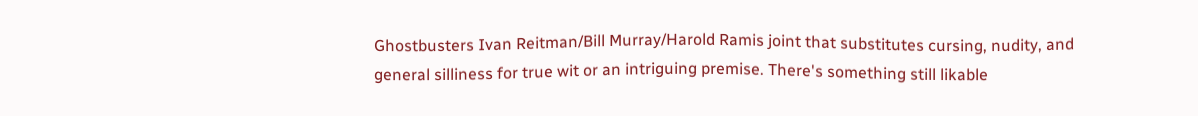Ghostbusters Ivan Reitman/Bill Murray/Harold Ramis joint that substitutes cursing, nudity, and general silliness for true wit or an intriguing premise. There's something still likable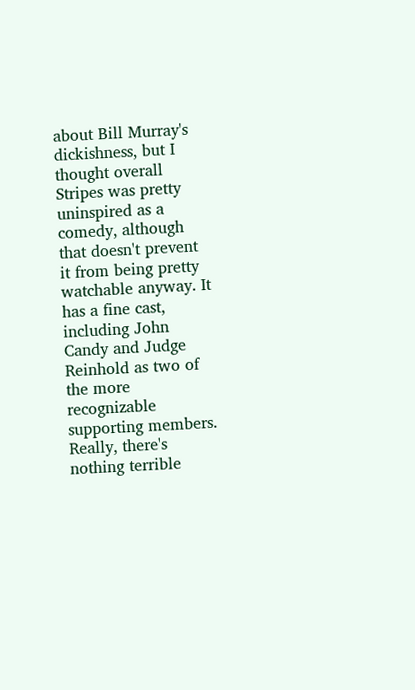about Bill Murray's dickishness, but I thought overall Stripes was pretty uninspired as a comedy, although that doesn't prevent it from being pretty watchable anyway. It has a fine cast, including John Candy and Judge Reinhold as two of the more recognizable supporting members. Really, there's nothing terrible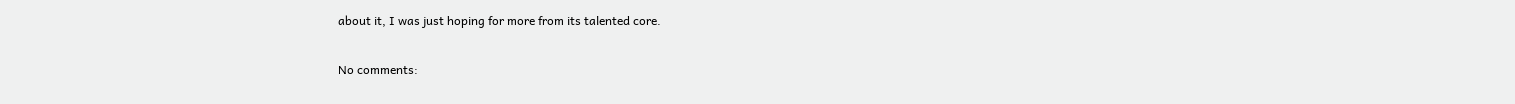about it, I was just hoping for more from its talented core.

No comments: